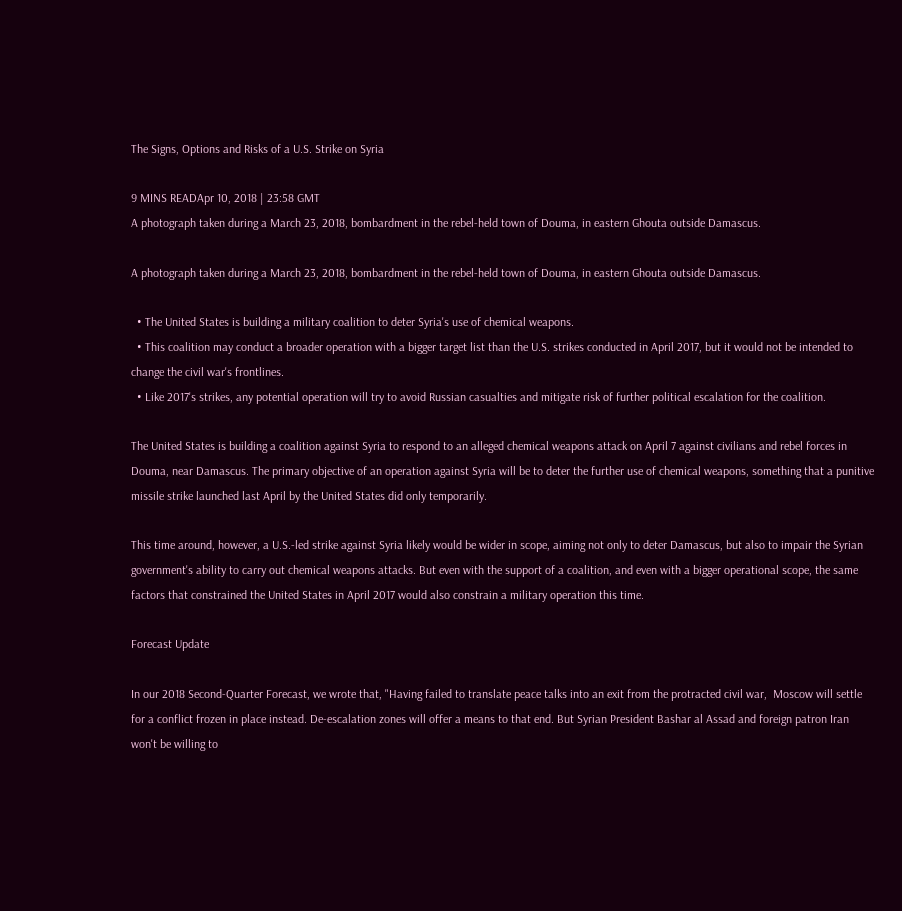The Signs, Options and Risks of a U.S. Strike on Syria

9 MINS READApr 10, 2018 | 23:58 GMT
A photograph taken during a March 23, 2018, bombardment in the rebel-held town of Douma, in eastern Ghouta outside Damascus.

A photograph taken during a March 23, 2018, bombardment in the rebel-held town of Douma, in eastern Ghouta outside Damascus.

  • The United States is building a military coalition to deter Syria's use of chemical weapons.
  • This coalition may conduct a broader operation with a bigger target list than the U.S. strikes conducted in April 2017, but it would not be intended to change the civil war's frontlines.
  • Like 2017's strikes, any potential operation will try to avoid Russian casualties and mitigate risk of further political escalation for the coalition.

The United States is building a coalition against Syria to respond to an alleged chemical weapons attack on April 7 against civilians and rebel forces in Douma, near Damascus. The primary objective of an operation against Syria will be to deter the further use of chemical weapons, something that a punitive missile strike launched last April by the United States did only temporarily.

This time around, however, a U.S.-led strike against Syria likely would be wider in scope, aiming not only to deter Damascus, but also to impair the Syrian government's ability to carry out chemical weapons attacks. But even with the support of a coalition, and even with a bigger operational scope, the same factors that constrained the United States in April 2017 would also constrain a military operation this time.

Forecast Update

In our 2018 Second-Quarter Forecast, we wrote that, "Having failed to translate peace talks into an exit from the protracted civil war,  Moscow will settle for a conflict frozen in place instead. De-escalation zones will offer a means to that end. But Syrian President Bashar al Assad and foreign patron Iran won't be willing to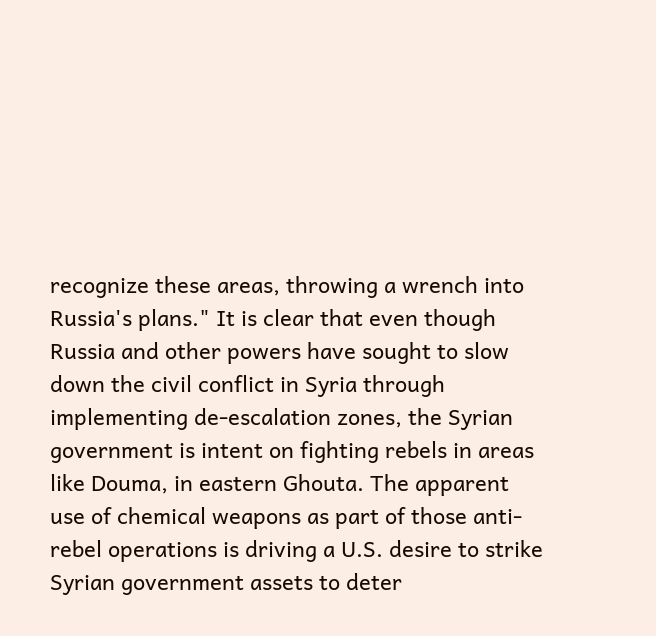recognize these areas, throwing a wrench into Russia's plans." It is clear that even though Russia and other powers have sought to slow down the civil conflict in Syria through implementing de-escalation zones, the Syrian government is intent on fighting rebels in areas like Douma, in eastern Ghouta. The apparent use of chemical weapons as part of those anti-rebel operations is driving a U.S. desire to strike Syrian government assets to deter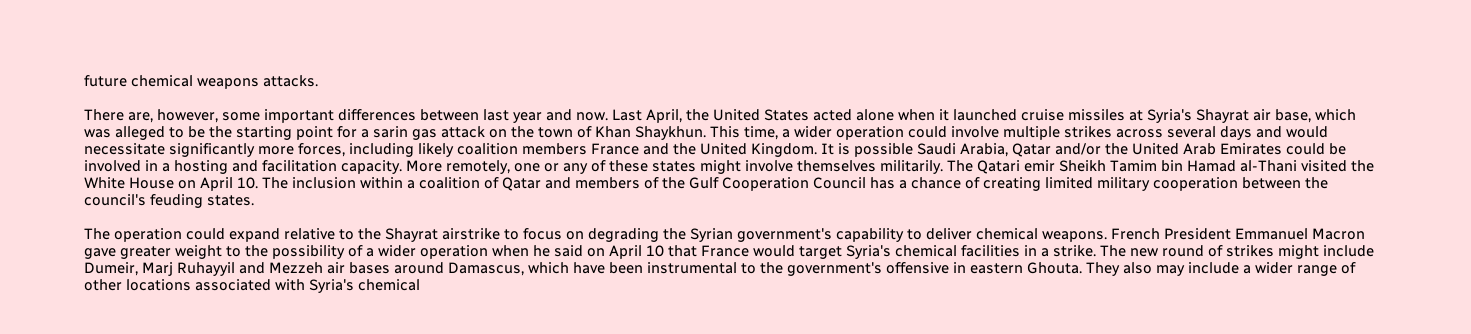future chemical weapons attacks.

There are, however, some important differences between last year and now. Last April, the United States acted alone when it launched cruise missiles at Syria's Shayrat air base, which was alleged to be the starting point for a sarin gas attack on the town of Khan Shaykhun. This time, a wider operation could involve multiple strikes across several days and would necessitate significantly more forces, including likely coalition members France and the United Kingdom. It is possible Saudi Arabia, Qatar and/or the United Arab Emirates could be involved in a hosting and facilitation capacity. More remotely, one or any of these states might involve themselves militarily. The Qatari emir Sheikh Tamim bin Hamad al-Thani visited the White House on April 10. The inclusion within a coalition of Qatar and members of the Gulf Cooperation Council has a chance of creating limited military cooperation between the council's feuding states.

The operation could expand relative to the Shayrat airstrike to focus on degrading the Syrian government's capability to deliver chemical weapons. French President Emmanuel Macron gave greater weight to the possibility of a wider operation when he said on April 10 that France would target Syria's chemical facilities in a strike. The new round of strikes might include Dumeir, Marj Ruhayyil and Mezzeh air bases around Damascus, which have been instrumental to the government's offensive in eastern Ghouta. They also may include a wider range of other locations associated with Syria's chemical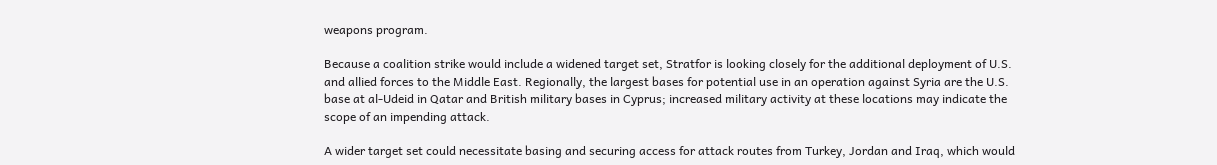weapons program.

Because a coalition strike would include a widened target set, Stratfor is looking closely for the additional deployment of U.S. and allied forces to the Middle East. Regionally, the largest bases for potential use in an operation against Syria are the U.S. base at al-Udeid in Qatar and British military bases in Cyprus; increased military activity at these locations may indicate the scope of an impending attack.

A wider target set could necessitate basing and securing access for attack routes from Turkey, Jordan and Iraq, which would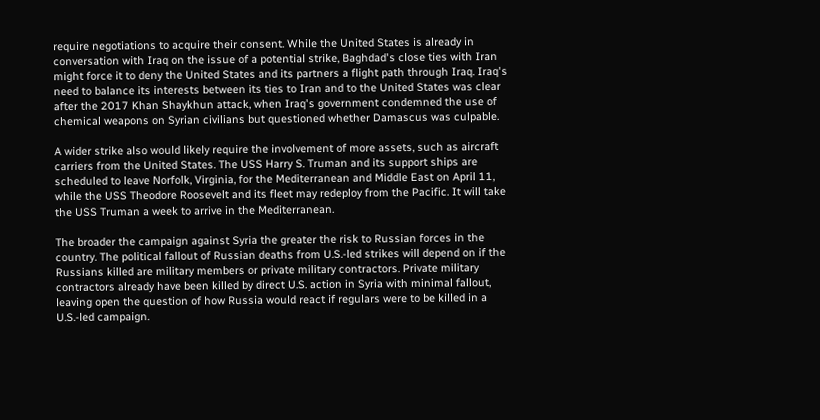require negotiations to acquire their consent. While the United States is already in conversation with Iraq on the issue of a potential strike, Baghdad's close ties with Iran might force it to deny the United States and its partners a flight path through Iraq. Iraq's need to balance its interests between its ties to Iran and to the United States was clear after the 2017 Khan Shaykhun attack, when Iraq's government condemned the use of chemical weapons on Syrian civilians but questioned whether Damascus was culpable.

A wider strike also would likely require the involvement of more assets, such as aircraft carriers from the United States. The USS Harry S. Truman and its support ships are scheduled to leave Norfolk, Virginia, for the Mediterranean and Middle East on April 11, while the USS Theodore Roosevelt and its fleet may redeploy from the Pacific. It will take the USS Truman a week to arrive in the Mediterranean.

The broader the campaign against Syria the greater the risk to Russian forces in the country. The political fallout of Russian deaths from U.S.-led strikes will depend on if the Russians killed are military members or private military contractors. Private military contractors already have been killed by direct U.S. action in Syria with minimal fallout, leaving open the question of how Russia would react if regulars were to be killed in a U.S.-led campaign.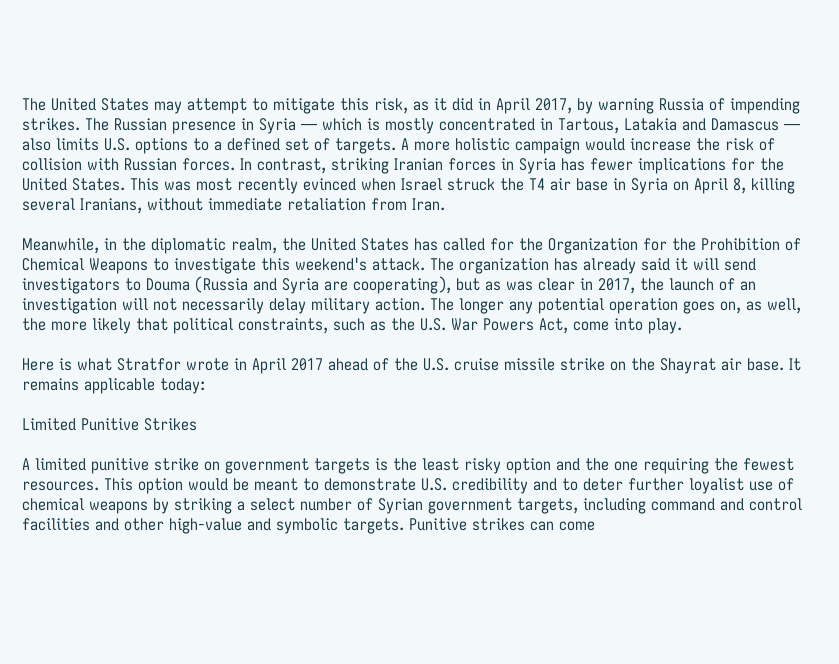The United States may attempt to mitigate this risk, as it did in April 2017, by warning Russia of impending strikes. The Russian presence in Syria — which is mostly concentrated in Tartous, Latakia and Damascus — also limits U.S. options to a defined set of targets. A more holistic campaign would increase the risk of collision with Russian forces. In contrast, striking Iranian forces in Syria has fewer implications for the United States. This was most recently evinced when Israel struck the T4 air base in Syria on April 8, killing several Iranians, without immediate retaliation from Iran.

Meanwhile, in the diplomatic realm, the United States has called for the Organization for the Prohibition of Chemical Weapons to investigate this weekend's attack. The organization has already said it will send investigators to Douma (Russia and Syria are cooperating), but as was clear in 2017, the launch of an investigation will not necessarily delay military action. The longer any potential operation goes on, as well, the more likely that political constraints, such as the U.S. War Powers Act, come into play.

Here is what Stratfor wrote in April 2017 ahead of the U.S. cruise missile strike on the Shayrat air base. It remains applicable today:

Limited Punitive Strikes

A limited punitive strike on government targets is the least risky option and the one requiring the fewest resources. This option would be meant to demonstrate U.S. credibility and to deter further loyalist use of chemical weapons by striking a select number of Syrian government targets, including command and control facilities and other high-value and symbolic targets. Punitive strikes can come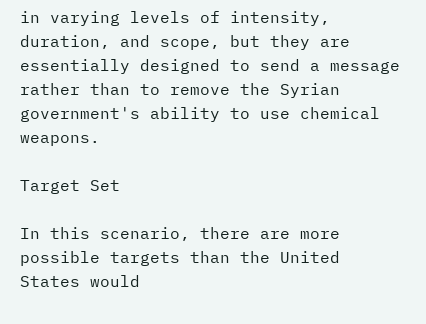in varying levels of intensity, duration, and scope, but they are essentially designed to send a message rather than to remove the Syrian government's ability to use chemical weapons.

Target Set

In this scenario, there are more possible targets than the United States would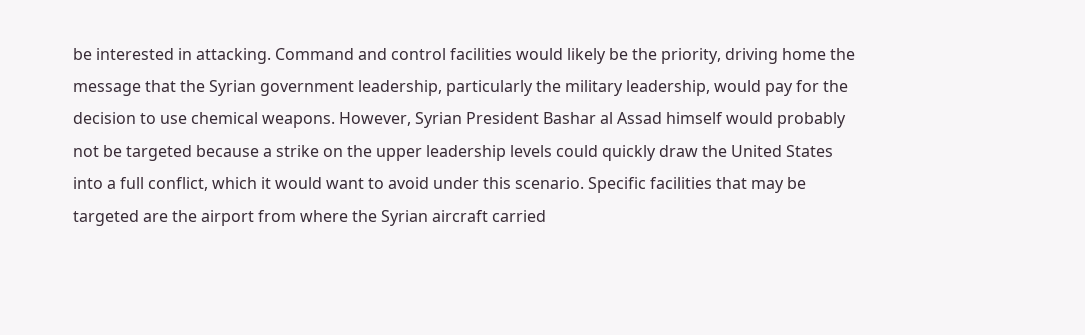be interested in attacking. Command and control facilities would likely be the priority, driving home the message that the Syrian government leadership, particularly the military leadership, would pay for the decision to use chemical weapons. However, Syrian President Bashar al Assad himself would probably not be targeted because a strike on the upper leadership levels could quickly draw the United States into a full conflict, which it would want to avoid under this scenario. Specific facilities that may be targeted are the airport from where the Syrian aircraft carried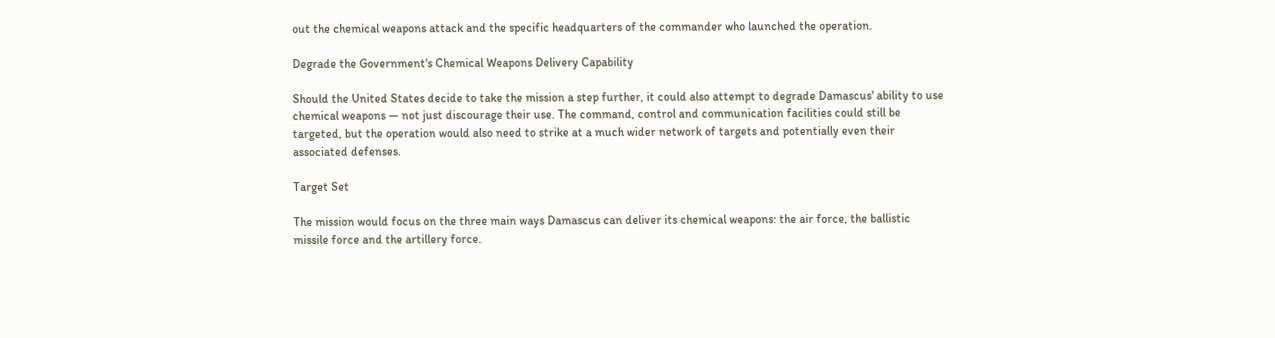out the chemical weapons attack and the specific headquarters of the commander who launched the operation.

Degrade the Government's Chemical Weapons Delivery Capability

Should the United States decide to take the mission a step further, it could also attempt to degrade Damascus' ability to use chemical weapons — not just discourage their use. The command, control and communication facilities could still be targeted, but the operation would also need to strike at a much wider network of targets and potentially even their associated defenses.

Target Set

The mission would focus on the three main ways Damascus can deliver its chemical weapons: the air force, the ballistic missile force and the artillery force.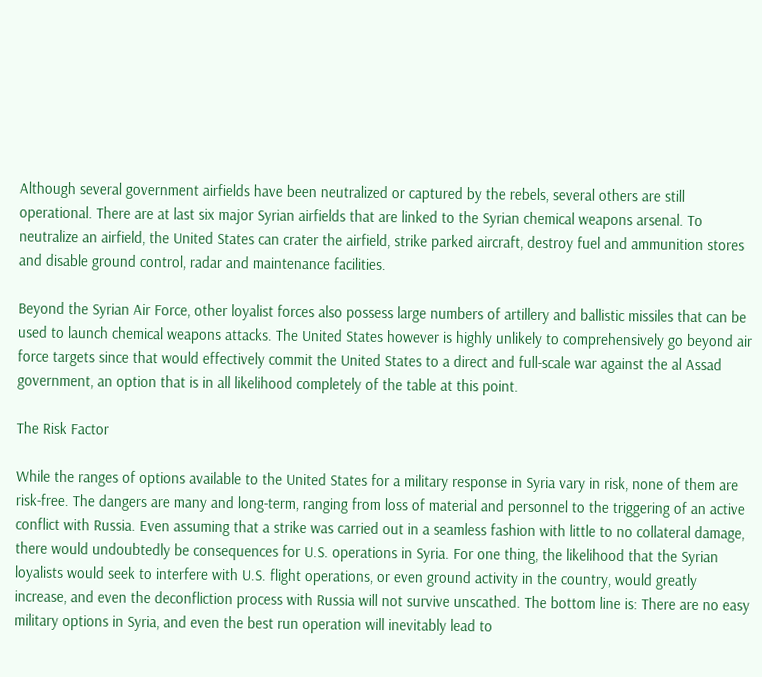Although several government airfields have been neutralized or captured by the rebels, several others are still operational. There are at last six major Syrian airfields that are linked to the Syrian chemical weapons arsenal. To neutralize an airfield, the United States can crater the airfield, strike parked aircraft, destroy fuel and ammunition stores and disable ground control, radar and maintenance facilities.

Beyond the Syrian Air Force, other loyalist forces also possess large numbers of artillery and ballistic missiles that can be used to launch chemical weapons attacks. The United States however is highly unlikely to comprehensively go beyond air force targets since that would effectively commit the United States to a direct and full-scale war against the al Assad government, an option that is in all likelihood completely of the table at this point.

The Risk Factor

While the ranges of options available to the United States for a military response in Syria vary in risk, none of them are risk-free. The dangers are many and long-term, ranging from loss of material and personnel to the triggering of an active conflict with Russia. Even assuming that a strike was carried out in a seamless fashion with little to no collateral damage, there would undoubtedly be consequences for U.S. operations in Syria. For one thing, the likelihood that the Syrian loyalists would seek to interfere with U.S. flight operations, or even ground activity in the country, would greatly increase, and even the deconfliction process with Russia will not survive unscathed. The bottom line is: There are no easy military options in Syria, and even the best run operation will inevitably lead to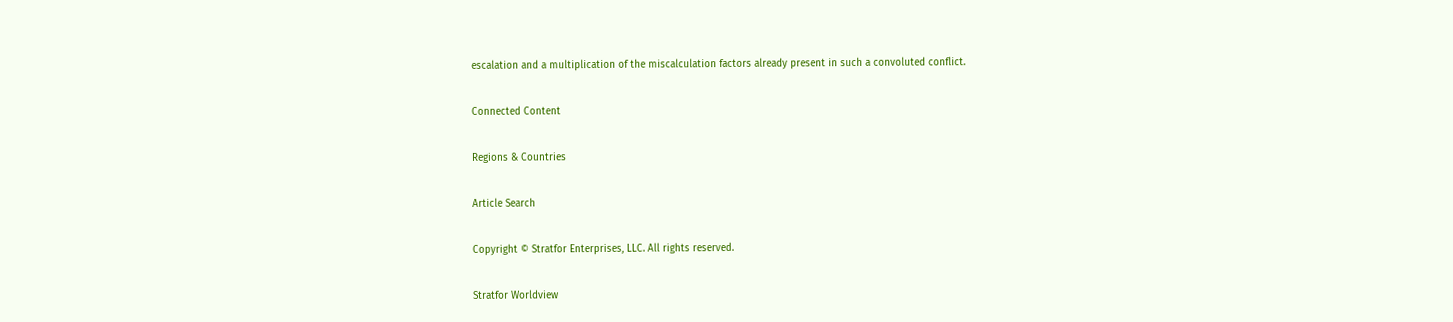escalation and a multiplication of the miscalculation factors already present in such a convoluted conflict.

Connected Content

Regions & Countries

Article Search

Copyright © Stratfor Enterprises, LLC. All rights reserved.

Stratfor Worldview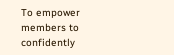To empower members to confidently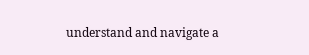understand and navigate a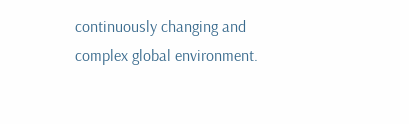continuously changing and complex global environment.